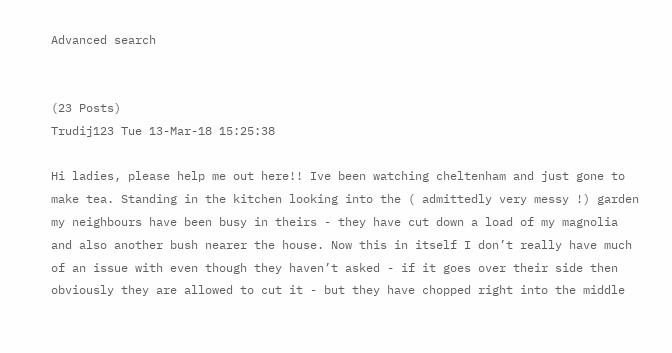Advanced search


(23 Posts)
Trudij123 Tue 13-Mar-18 15:25:38

Hi ladies, please help me out here!! Ive been watching cheltenham and just gone to make tea. Standing in the kitchen looking into the ( admittedly very messy !) garden my neighbours have been busy in theirs - they have cut down a load of my magnolia and also another bush nearer the house. Now this in itself I don’t really have much of an issue with even though they haven’t asked - if it goes over their side then obviously they are allowed to cut it - but they have chopped right into the middle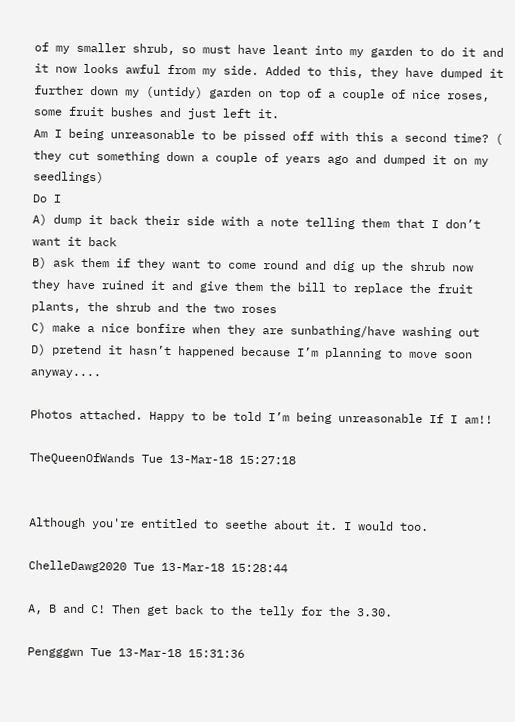of my smaller shrub, so must have leant into my garden to do it and it now looks awful from my side. Added to this, they have dumped it further down my (untidy) garden on top of a couple of nice roses, some fruit bushes and just left it.
Am I being unreasonable to be pissed off with this a second time? ( they cut something down a couple of years ago and dumped it on my seedlings)
Do I
A) dump it back their side with a note telling them that I don’t want it back
B) ask them if they want to come round and dig up the shrub now they have ruined it and give them the bill to replace the fruit plants, the shrub and the two roses
C) make a nice bonfire when they are sunbathing/have washing out
D) pretend it hasn’t happened because I’m planning to move soon anyway....

Photos attached. Happy to be told I’m being unreasonable If I am!!

TheQueenOfWands Tue 13-Mar-18 15:27:18


Although you're entitled to seethe about it. I would too.

ChelleDawg2020 Tue 13-Mar-18 15:28:44

A, B and C! Then get back to the telly for the 3.30.

Pengggwn Tue 13-Mar-18 15:31:36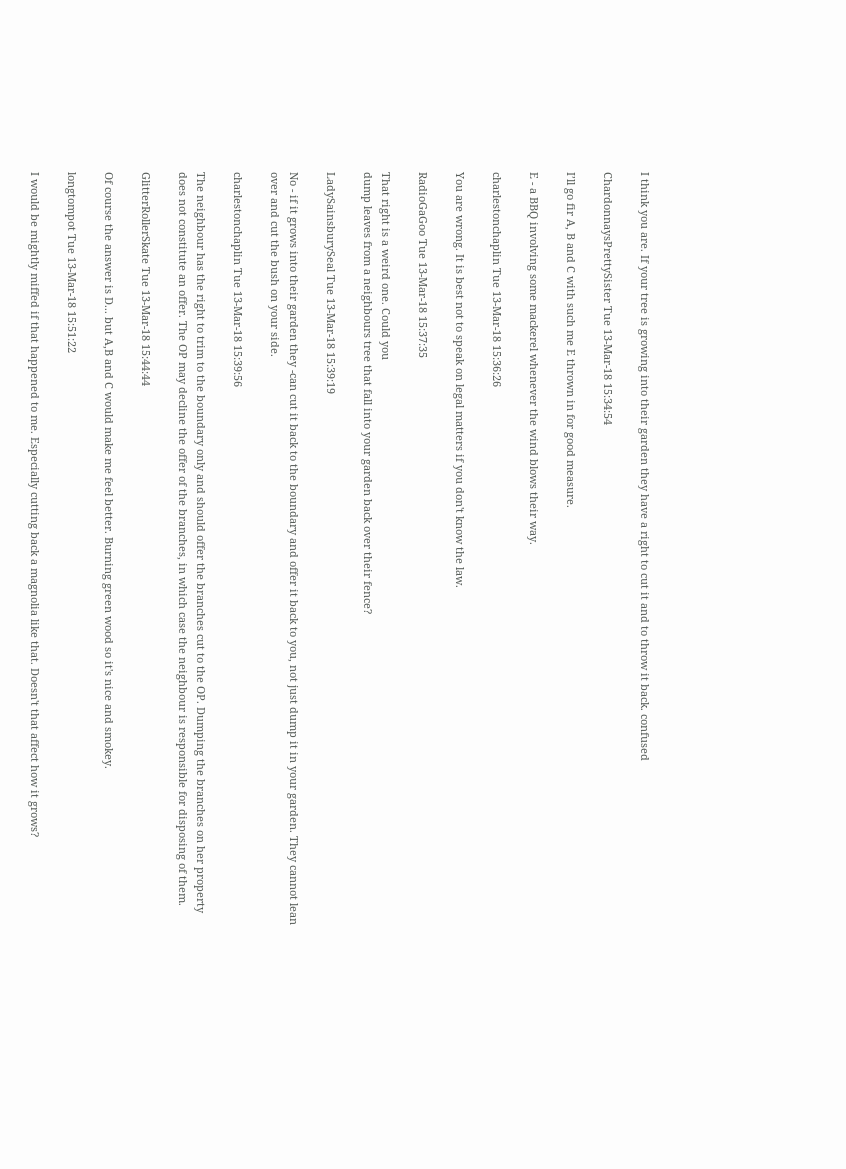I think you are. If your tree is growing into their garden they have a right to cut it and to throw it back. confused

ChardonnaysPrettySister Tue 13-Mar-18 15:34:54

I’ll go fir A, B and C with such me E thrown in for good measure.

E - a BBQ involving some mackerel whenever the wind blows their way.

charlestonchaplin Tue 13-Mar-18 15:36:26

You are wrong. It is best not to speak on legal matters if you don't know the law.

RadioGaGoo Tue 13-Mar-18 15:37:35

That right is a weird one. Could you
dump leaves from a neighbours tree that fall into your garden back over their fence?

LadySainsburySeal Tue 13-Mar-18 15:39:19

No - if it grows into their garden they -can cut it back to the boundary and offer it back to you, not just dump it in your garden. They cannot lean over and cut the bush on your side.

charlestonchaplin Tue 13-Mar-18 15:39:56

The neighbour has the right to trim to the boundary only and should offer the branches cut to the OP. Dumping the branches on her property does not constitute an offer. The OP may decline the offer of the branches, in which case the neighbour is responsible for disposing of them.

GlitterRollerSkate Tue 13-Mar-18 15:44:44

Of course the answer is D... but A,B and C would make me feel better. Burning green wood so it's nice and smokey.

longtompot Tue 13-Mar-18 15:51:22

I would be mightly miffed if that happened to me. Especially cutting back a magnolia like that. Doesn't that affect how it grows?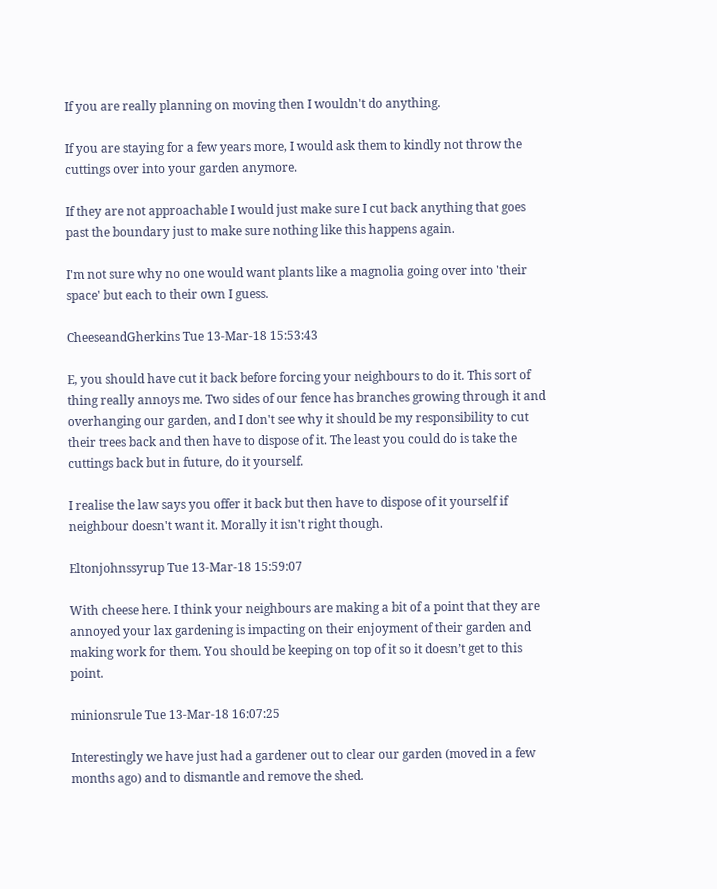If you are really planning on moving then I wouldn't do anything.

If you are staying for a few years more, I would ask them to kindly not throw the cuttings over into your garden anymore.

If they are not approachable I would just make sure I cut back anything that goes past the boundary just to make sure nothing like this happens again.

I'm not sure why no one would want plants like a magnolia going over into 'their space' but each to their own I guess.

CheeseandGherkins Tue 13-Mar-18 15:53:43

E, you should have cut it back before forcing your neighbours to do it. This sort of thing really annoys me. Two sides of our fence has branches growing through it and overhanging our garden, and I don't see why it should be my responsibility to cut their trees back and then have to dispose of it. The least you could do is take the cuttings back but in future, do it yourself.

I realise the law says you offer it back but then have to dispose of it yourself if neighbour doesn't want it. Morally it isn't right though.

Eltonjohnssyrup Tue 13-Mar-18 15:59:07

With cheese here. I think your neighbours are making a bit of a point that they are annoyed your lax gardening is impacting on their enjoyment of their garden and making work for them. You should be keeping on top of it so it doesn’t get to this point.

minionsrule Tue 13-Mar-18 16:07:25

Interestingly we have just had a gardener out to clear our garden (moved in a few months ago) and to dismantle and remove the shed.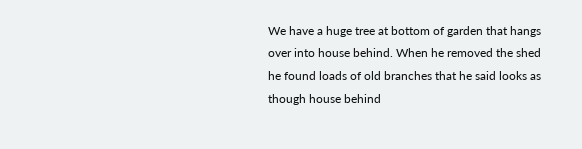We have a huge tree at bottom of garden that hangs over into house behind. When he removed the shed he found loads of old branches that he said looks as though house behind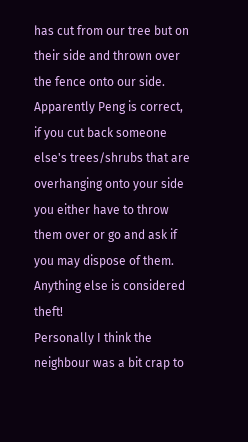has cut from our tree but on their side and thrown over the fence onto our side.
Apparently Peng is correct, if you cut back someone else's trees/shrubs that are overhanging onto your side you either have to throw them over or go and ask if you may dispose of them. Anything else is considered theft!
Personally I think the neighbour was a bit crap to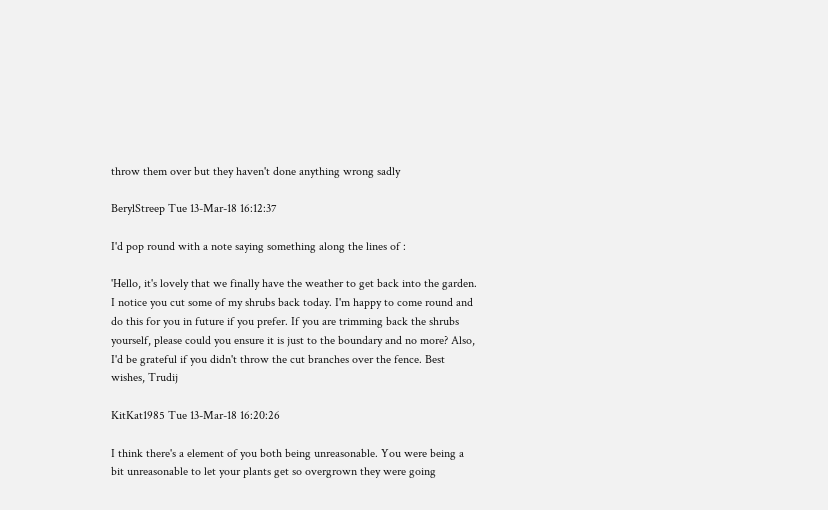throw them over but they haven't done anything wrong sadly

BerylStreep Tue 13-Mar-18 16:12:37

I'd pop round with a note saying something along the lines of :

'Hello, it's lovely that we finally have the weather to get back into the garden. I notice you cut some of my shrubs back today. I'm happy to come round and do this for you in future if you prefer. If you are trimming back the shrubs yourself, please could you ensure it is just to the boundary and no more? Also, I'd be grateful if you didn't throw the cut branches over the fence. Best wishes, Trudij

KitKat1985 Tue 13-Mar-18 16:20:26

I think there's a element of you both being unreasonable. You were being a bit unreasonable to let your plants get so overgrown they were going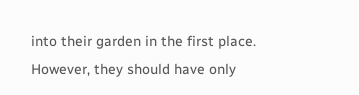into their garden in the first place. However, they should have only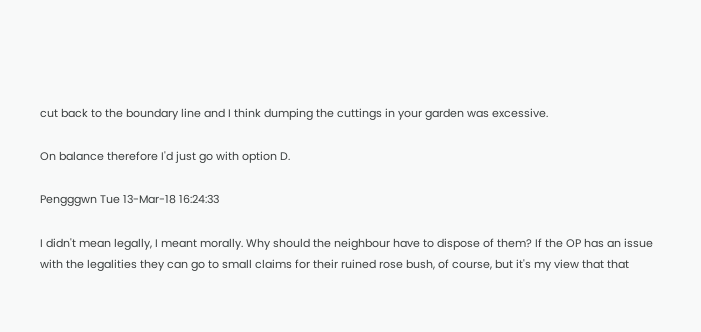cut back to the boundary line and I think dumping the cuttings in your garden was excessive.

On balance therefore I'd just go with option D.

Pengggwn Tue 13-Mar-18 16:24:33

I didn't mean legally, I meant morally. Why should the neighbour have to dispose of them? If the OP has an issue with the legalities they can go to small claims for their ruined rose bush, of course, but it's my view that that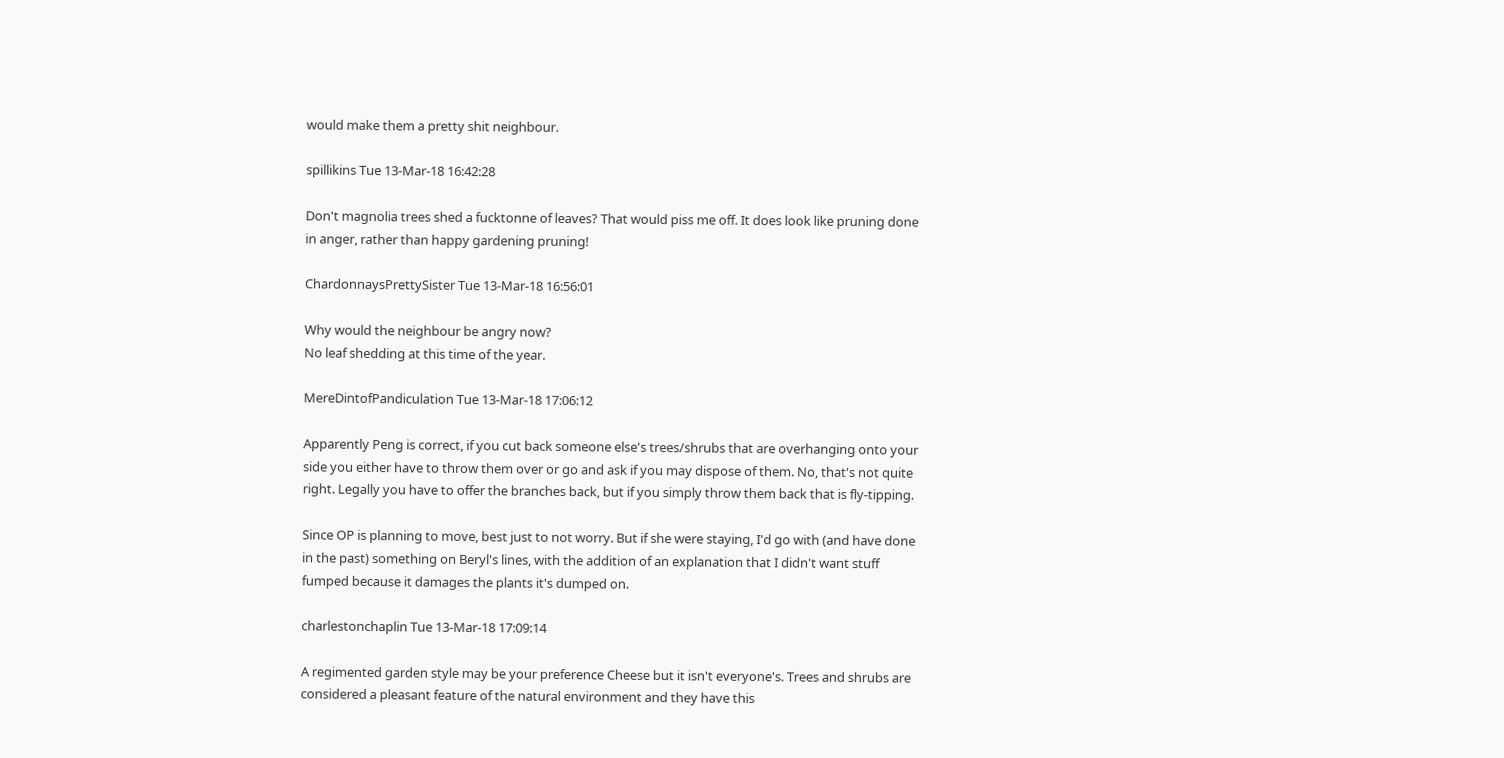would make them a pretty shit neighbour.

spillikins Tue 13-Mar-18 16:42:28

Don't magnolia trees shed a fucktonne of leaves? That would piss me off. It does look like pruning done in anger, rather than happy gardening pruning!

ChardonnaysPrettySister Tue 13-Mar-18 16:56:01

Why would the neighbour be angry now?
No leaf shedding at this time of the year.

MereDintofPandiculation Tue 13-Mar-18 17:06:12

Apparently Peng is correct, if you cut back someone else's trees/shrubs that are overhanging onto your side you either have to throw them over or go and ask if you may dispose of them. No, that's not quite right. Legally you have to offer the branches back, but if you simply throw them back that is fly-tipping.

Since OP is planning to move, best just to not worry. But if she were staying, I'd go with (and have done in the past) something on Beryl's lines, with the addition of an explanation that I didn't want stuff fumped because it damages the plants it's dumped on.

charlestonchaplin Tue 13-Mar-18 17:09:14

A regimented garden style may be your preference Cheese but it isn't everyone's. Trees and shrubs are considered a pleasant feature of the natural environment and they have this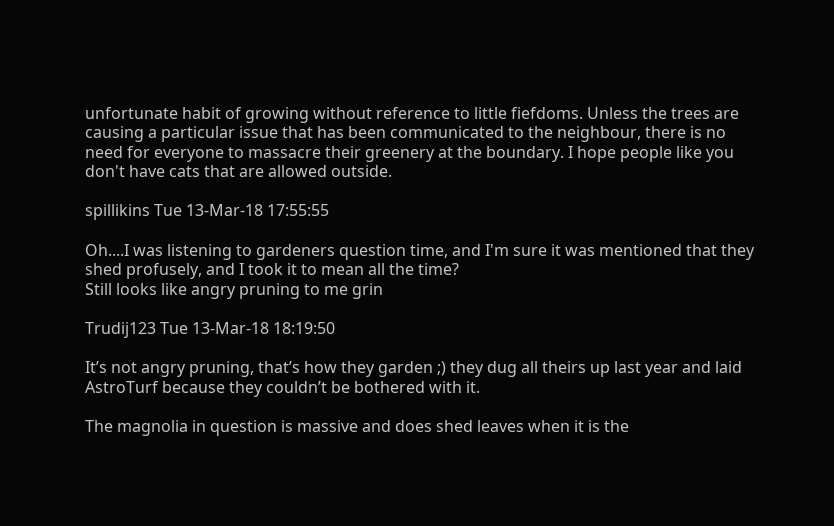unfortunate habit of growing without reference to little fiefdoms. Unless the trees are causing a particular issue that has been communicated to the neighbour, there is no need for everyone to massacre their greenery at the boundary. I hope people like you don't have cats that are allowed outside.

spillikins Tue 13-Mar-18 17:55:55

Oh....I was listening to gardeners question time, and I'm sure it was mentioned that they shed profusely, and I took it to mean all the time?
Still looks like angry pruning to me grin

Trudij123 Tue 13-Mar-18 18:19:50

It’s not angry pruning, that’s how they garden ;) they dug all theirs up last year and laid AstroTurf because they couldn’t be bothered with it.

The magnolia in question is massive and does shed leaves when it is the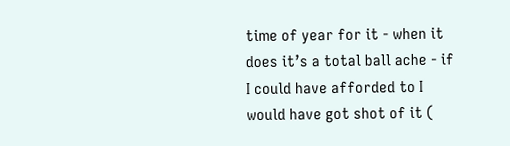time of year for it - when it does it’s a total ball ache - if I could have afforded to I would have got shot of it (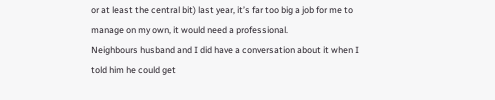or at least the central bit) last year, it’s far too big a job for me to manage on my own, it would need a professional.
Neighbours husband and I did have a conversation about it when I told him he could get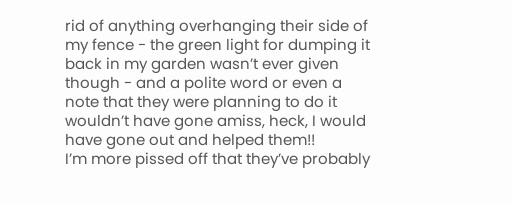rid of anything overhanging their side of my fence - the green light for dumping it back in my garden wasn’t ever given though - and a polite word or even a note that they were planning to do it wouldn’t have gone amiss, heck, I would have gone out and helped them!!
I’m more pissed off that they’ve probably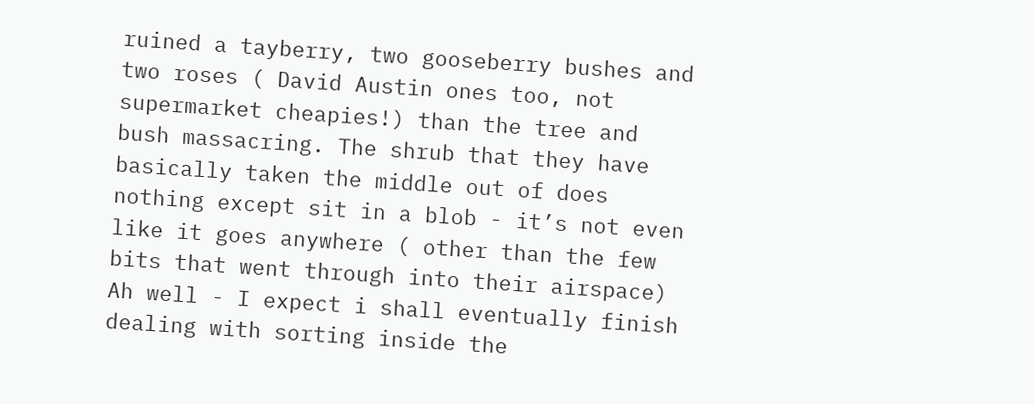ruined a tayberry, two gooseberry bushes and two roses ( David Austin ones too, not supermarket cheapies!) than the tree and bush massacring. The shrub that they have basically taken the middle out of does nothing except sit in a blob - it’s not even like it goes anywhere ( other than the few bits that went through into their airspace)
Ah well - I expect i shall eventually finish dealing with sorting inside the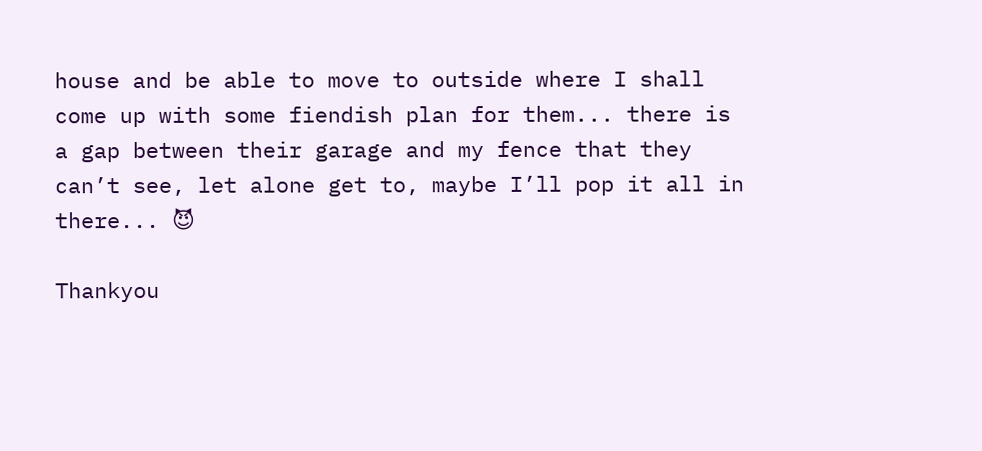house and be able to move to outside where I shall come up with some fiendish plan for them... there is a gap between their garage and my fence that they can’t see, let alone get to, maybe I’ll pop it all in there... 😈

Thankyou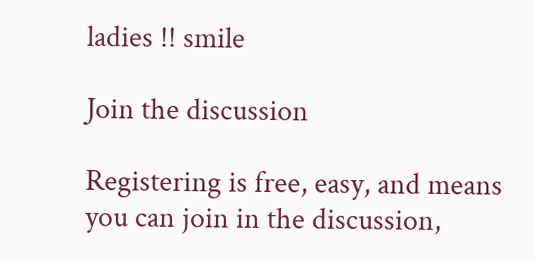ladies !! smile

Join the discussion

Registering is free, easy, and means you can join in the discussion,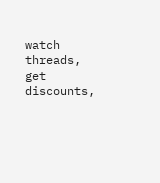watch threads, get discounts,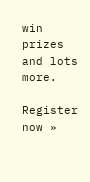win prizes and lots more.

Register now »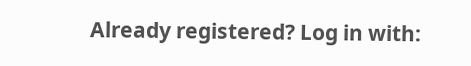Already registered? Log in with: